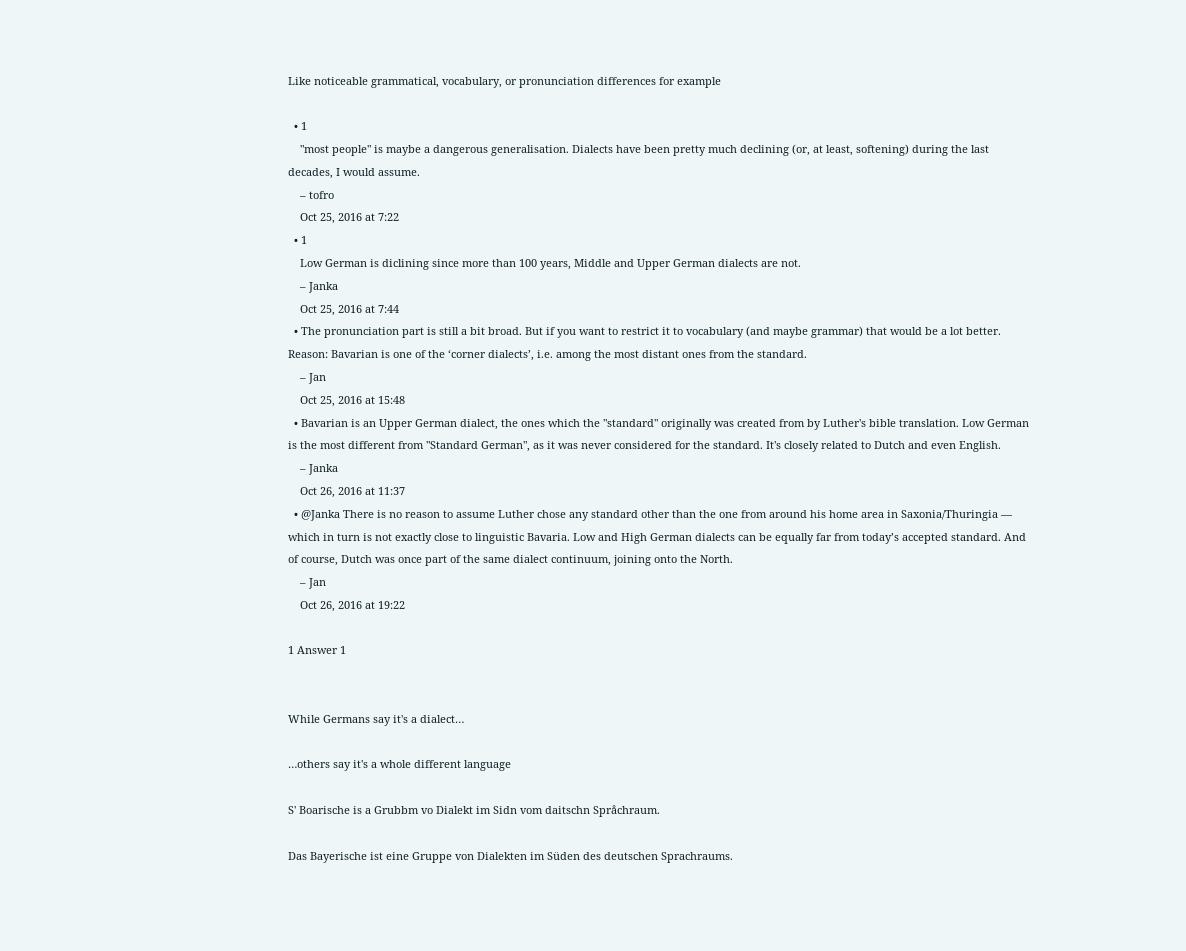Like noticeable grammatical, vocabulary, or pronunciation differences for example

  • 1
    "most people" is maybe a dangerous generalisation. Dialects have been pretty much declining (or, at least, softening) during the last decades, I would assume.
    – tofro
    Oct 25, 2016 at 7:22
  • 1
    Low German is diclining since more than 100 years, Middle and Upper German dialects are not.
    – Janka
    Oct 25, 2016 at 7:44
  • The pronunciation part is still a bit broad. But if you want to restrict it to vocabulary (and maybe grammar) that would be a lot better. Reason: Bavarian is one of the ‘corner dialects’, i.e. among the most distant ones from the standard.
    – Jan
    Oct 25, 2016 at 15:48
  • Bavarian is an Upper German dialect, the ones which the "standard" originally was created from by Luther's bible translation. Low German is the most different from "Standard German", as it was never considered for the standard. It's closely related to Dutch and even English.
    – Janka
    Oct 26, 2016 at 11:37
  • @Janka There is no reason to assume Luther chose any standard other than the one from around his home area in Saxonia/Thuringia — which in turn is not exactly close to linguistic Bavaria. Low and High German dialects can be equally far from today’s accepted standard. And of course, Dutch was once part of the same dialect continuum, joining onto the North.
    – Jan
    Oct 26, 2016 at 19:22

1 Answer 1


While Germans say it's a dialect…

…others say it's a whole different language

S' Boarische is a Grubbm vo Dialekt im Sidn vom daitschn Språchraum.

Das Bayerische ist eine Gruppe von Dialekten im Süden des deutschen Sprachraums.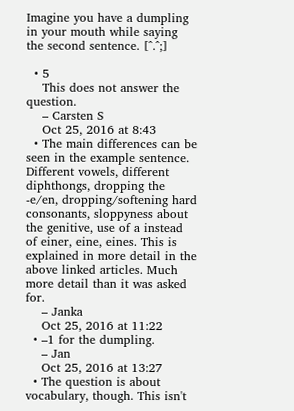Imagine you have a dumpling in your mouth while saying the second sentence. [^.^;]

  • 5
    This does not answer the question.
    – Carsten S
    Oct 25, 2016 at 8:43
  • The main differences can be seen in the example sentence. Different vowels, different diphthongs, dropping the -e/en, dropping/softening hard consonants, sloppyness about the genitive, use of a instead of einer, eine, eines. This is explained in more detail in the above linked articles. Much more detail than it was asked for.
    – Janka
    Oct 25, 2016 at 11:22
  • –1 for the dumpling.
    – Jan
    Oct 25, 2016 at 13:27
  • The question is about vocabulary, though. This isn't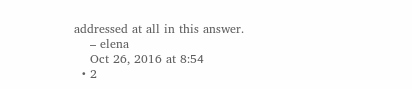addressed at all in this answer.
    – elena
    Oct 26, 2016 at 8:54
  • 2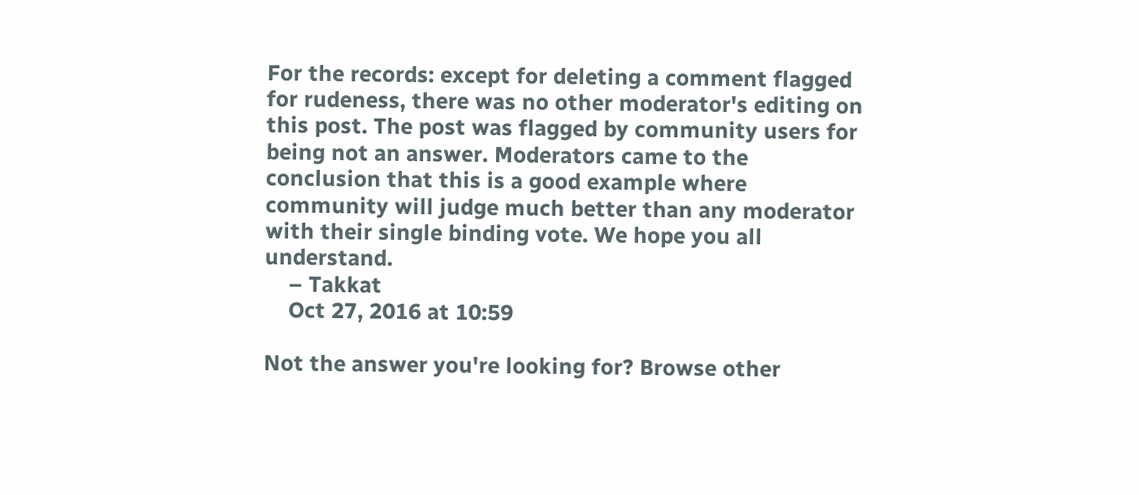For the records: except for deleting a comment flagged for rudeness, there was no other moderator's editing on this post. The post was flagged by community users for being not an answer. Moderators came to the conclusion that this is a good example where community will judge much better than any moderator with their single binding vote. We hope you all understand.
    – Takkat
    Oct 27, 2016 at 10:59

Not the answer you're looking for? Browse other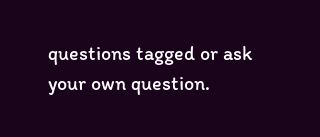questions tagged or ask your own question.